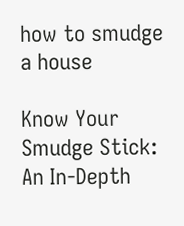how to smudge a house

Know Your Smudge Stick: An In-Depth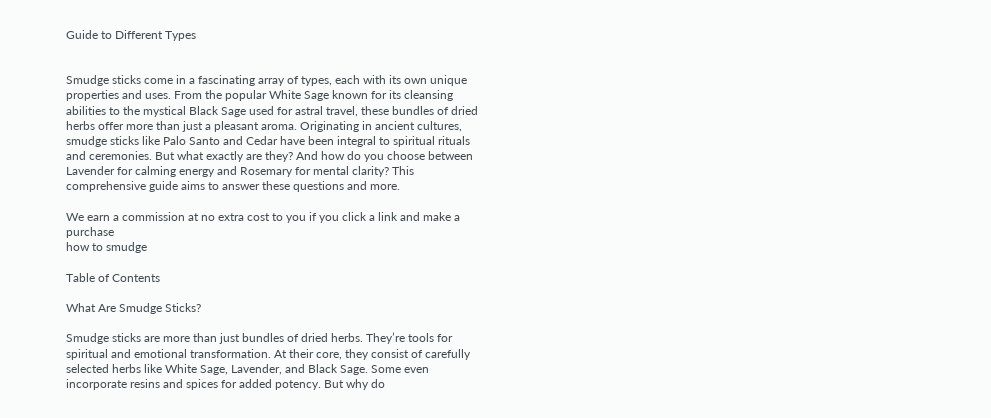Guide to Different Types


Smudge sticks come in a fascinating array of types, each with its own unique properties and uses. From the popular White Sage known for its cleansing abilities to the mystical Black Sage used for astral travel, these bundles of dried herbs offer more than just a pleasant aroma. Originating in ancient cultures, smudge sticks like Palo Santo and Cedar have been integral to spiritual rituals and ceremonies. But what exactly are they? And how do you choose between Lavender for calming energy and Rosemary for mental clarity? This comprehensive guide aims to answer these questions and more.

We earn a commission at no extra cost to you if you click a link and make a purchase
how to smudge

Table of Contents

What Are Smudge Sticks?

Smudge sticks are more than just bundles of dried herbs. They’re tools for spiritual and emotional transformation. At their core, they consist of carefully selected herbs like White Sage, Lavender, and Black Sage. Some even incorporate resins and spices for added potency. But why do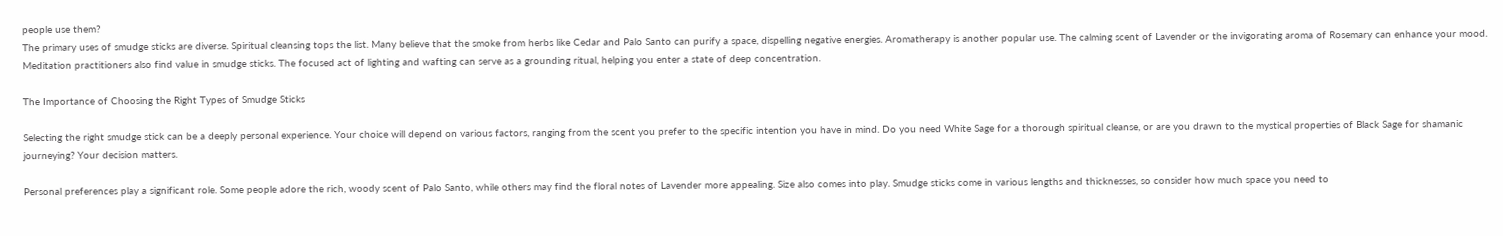people use them?
The primary uses of smudge sticks are diverse. Spiritual cleansing tops the list. Many believe that the smoke from herbs like Cedar and Palo Santo can purify a space, dispelling negative energies. Aromatherapy is another popular use. The calming scent of Lavender or the invigorating aroma of Rosemary can enhance your mood. Meditation practitioners also find value in smudge sticks. The focused act of lighting and wafting can serve as a grounding ritual, helping you enter a state of deep concentration.

The Importance of Choosing the Right Types of Smudge Sticks

Selecting the right smudge stick can be a deeply personal experience. Your choice will depend on various factors, ranging from the scent you prefer to the specific intention you have in mind. Do you need White Sage for a thorough spiritual cleanse, or are you drawn to the mystical properties of Black Sage for shamanic journeying? Your decision matters.

Personal preferences play a significant role. Some people adore the rich, woody scent of Palo Santo, while others may find the floral notes of Lavender more appealing. Size also comes into play. Smudge sticks come in various lengths and thicknesses, so consider how much space you need to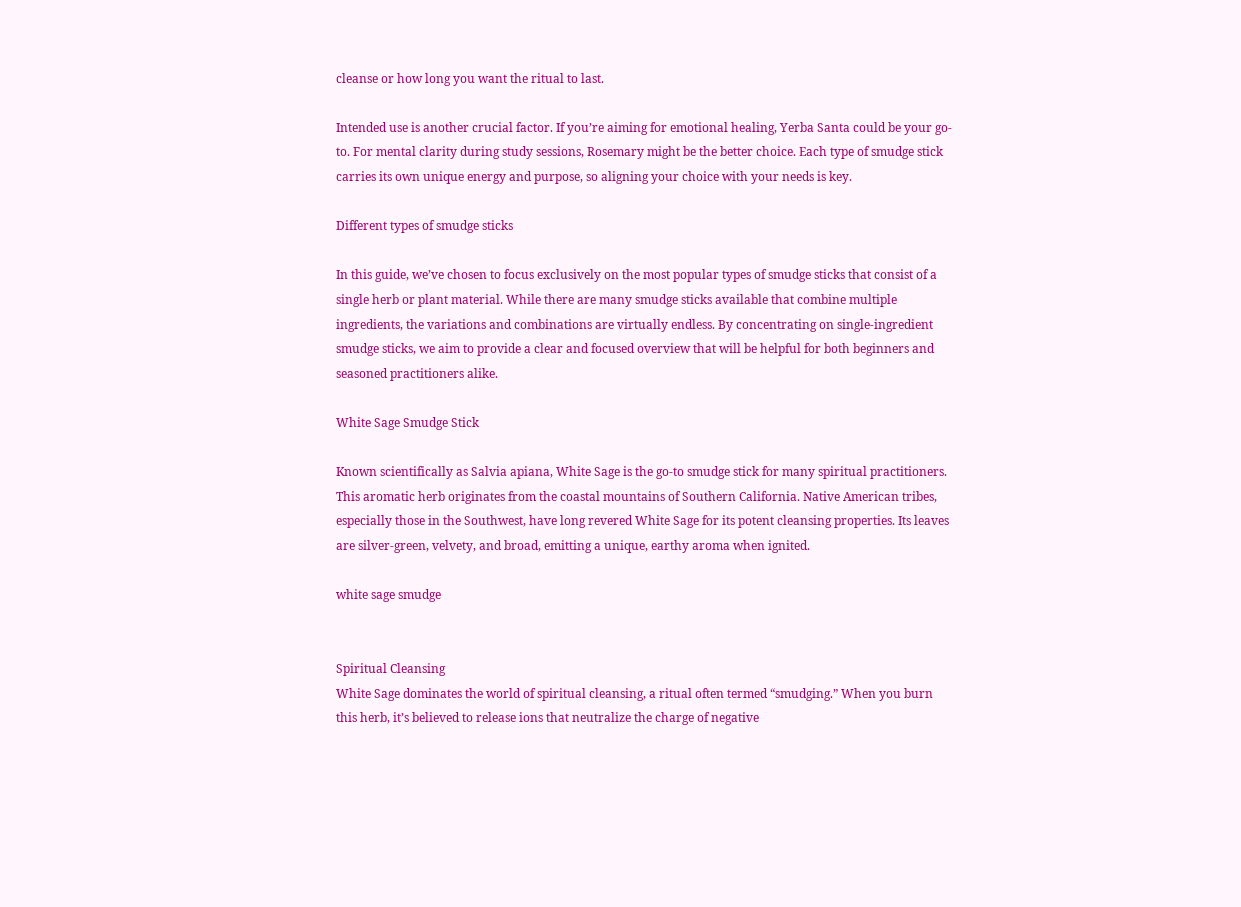cleanse or how long you want the ritual to last.

Intended use is another crucial factor. If you’re aiming for emotional healing, Yerba Santa could be your go-to. For mental clarity during study sessions, Rosemary might be the better choice. Each type of smudge stick carries its own unique energy and purpose, so aligning your choice with your needs is key.

Different types of smudge sticks

In this guide, we’ve chosen to focus exclusively on the most popular types of smudge sticks that consist of a single herb or plant material. While there are many smudge sticks available that combine multiple ingredients, the variations and combinations are virtually endless. By concentrating on single-ingredient smudge sticks, we aim to provide a clear and focused overview that will be helpful for both beginners and seasoned practitioners alike.

White Sage Smudge Stick

Known scientifically as Salvia apiana, White Sage is the go-to smudge stick for many spiritual practitioners. This aromatic herb originates from the coastal mountains of Southern California. Native American tribes, especially those in the Southwest, have long revered White Sage for its potent cleansing properties. Its leaves are silver-green, velvety, and broad, emitting a unique, earthy aroma when ignited.

white sage smudge


Spiritual Cleansing
White Sage dominates the world of spiritual cleansing, a ritual often termed “smudging.” When you burn this herb, it’s believed to release ions that neutralize the charge of negative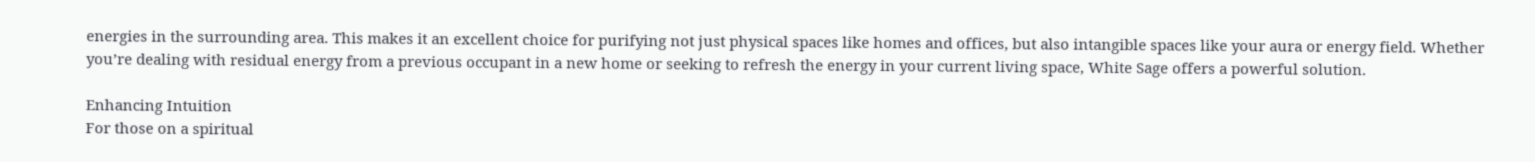energies in the surrounding area. This makes it an excellent choice for purifying not just physical spaces like homes and offices, but also intangible spaces like your aura or energy field. Whether you’re dealing with residual energy from a previous occupant in a new home or seeking to refresh the energy in your current living space, White Sage offers a powerful solution.

Enhancing Intuition
For those on a spiritual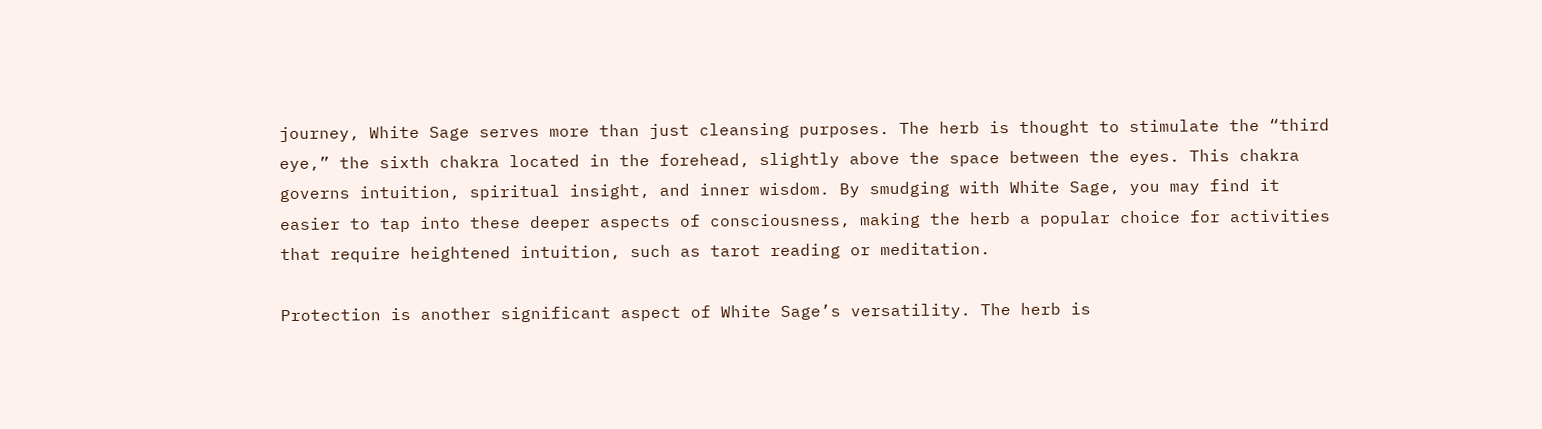journey, White Sage serves more than just cleansing purposes. The herb is thought to stimulate the “third eye,” the sixth chakra located in the forehead, slightly above the space between the eyes. This chakra governs intuition, spiritual insight, and inner wisdom. By smudging with White Sage, you may find it easier to tap into these deeper aspects of consciousness, making the herb a popular choice for activities that require heightened intuition, such as tarot reading or meditation.

Protection is another significant aspect of White Sage’s versatility. The herb is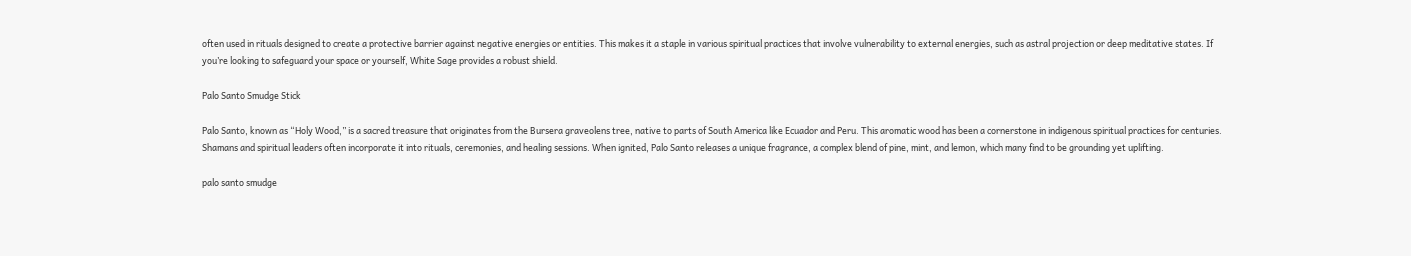often used in rituals designed to create a protective barrier against negative energies or entities. This makes it a staple in various spiritual practices that involve vulnerability to external energies, such as astral projection or deep meditative states. If you’re looking to safeguard your space or yourself, White Sage provides a robust shield.

Palo Santo Smudge Stick

Palo Santo, known as “Holy Wood,” is a sacred treasure that originates from the Bursera graveolens tree, native to parts of South America like Ecuador and Peru. This aromatic wood has been a cornerstone in indigenous spiritual practices for centuries. Shamans and spiritual leaders often incorporate it into rituals, ceremonies, and healing sessions. When ignited, Palo Santo releases a unique fragrance, a complex blend of pine, mint, and lemon, which many find to be grounding yet uplifting.

palo santo smudge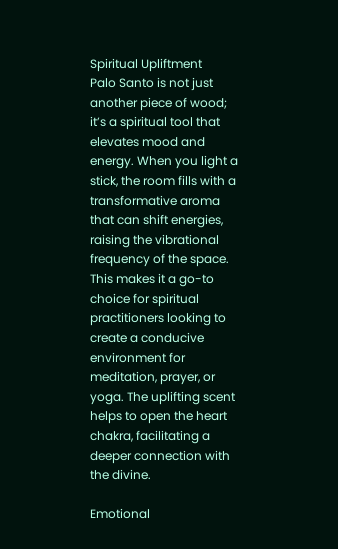Spiritual Upliftment
Palo Santo is not just another piece of wood; it’s a spiritual tool that elevates mood and energy. When you light a stick, the room fills with a transformative aroma that can shift energies, raising the vibrational frequency of the space. This makes it a go-to choice for spiritual practitioners looking to create a conducive environment for meditation, prayer, or yoga. The uplifting scent helps to open the heart chakra, facilitating a deeper connection with the divine.

Emotional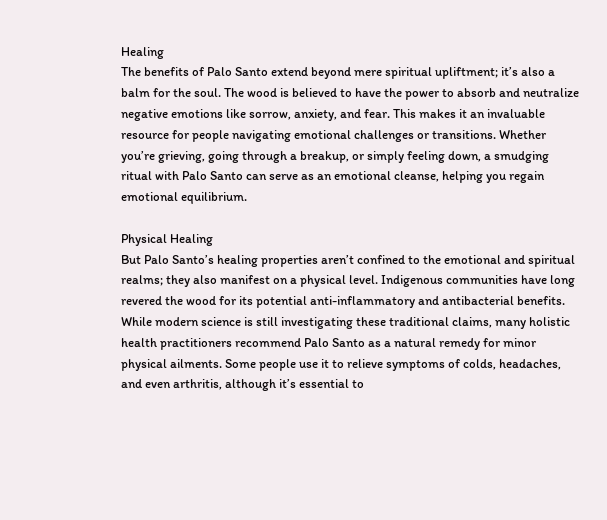Healing
The benefits of Palo Santo extend beyond mere spiritual upliftment; it’s also a balm for the soul. The wood is believed to have the power to absorb and neutralize negative emotions like sorrow, anxiety, and fear. This makes it an invaluable resource for people navigating emotional challenges or transitions. Whether you’re grieving, going through a breakup, or simply feeling down, a smudging ritual with Palo Santo can serve as an emotional cleanse, helping you regain emotional equilibrium.

Physical Healing
But Palo Santo’s healing properties aren’t confined to the emotional and spiritual realms; they also manifest on a physical level. Indigenous communities have long revered the wood for its potential anti-inflammatory and antibacterial benefits. While modern science is still investigating these traditional claims, many holistic health practitioners recommend Palo Santo as a natural remedy for minor physical ailments. Some people use it to relieve symptoms of colds, headaches, and even arthritis, although it’s essential to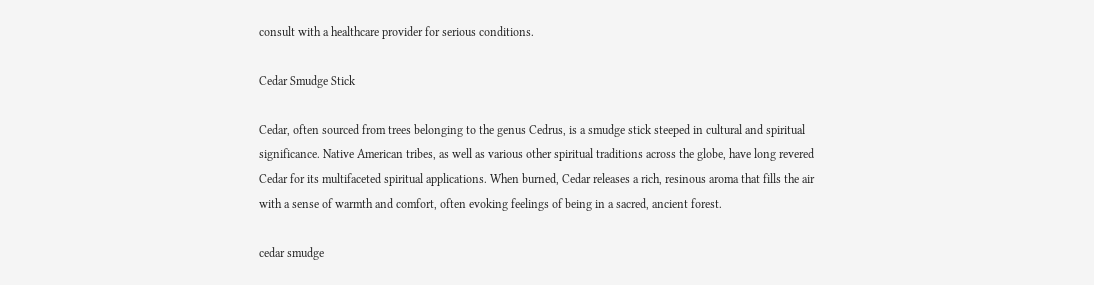consult with a healthcare provider for serious conditions.

Cedar Smudge Stick

Cedar, often sourced from trees belonging to the genus Cedrus, is a smudge stick steeped in cultural and spiritual significance. Native American tribes, as well as various other spiritual traditions across the globe, have long revered Cedar for its multifaceted spiritual applications. When burned, Cedar releases a rich, resinous aroma that fills the air with a sense of warmth and comfort, often evoking feelings of being in a sacred, ancient forest.

cedar smudge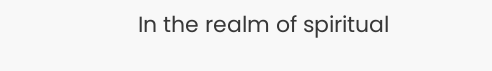In the realm of spiritual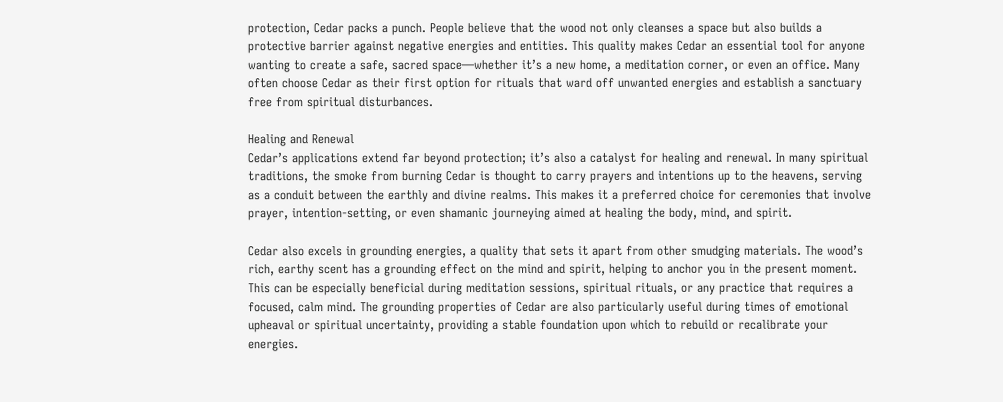protection, Cedar packs a punch. People believe that the wood not only cleanses a space but also builds a protective barrier against negative energies and entities. This quality makes Cedar an essential tool for anyone wanting to create a safe, sacred space—whether it’s a new home, a meditation corner, or even an office. Many often choose Cedar as their first option for rituals that ward off unwanted energies and establish a sanctuary free from spiritual disturbances.

Healing and Renewal
Cedar’s applications extend far beyond protection; it’s also a catalyst for healing and renewal. In many spiritual traditions, the smoke from burning Cedar is thought to carry prayers and intentions up to the heavens, serving as a conduit between the earthly and divine realms. This makes it a preferred choice for ceremonies that involve prayer, intention-setting, or even shamanic journeying aimed at healing the body, mind, and spirit.

Cedar also excels in grounding energies, a quality that sets it apart from other smudging materials. The wood’s rich, earthy scent has a grounding effect on the mind and spirit, helping to anchor you in the present moment. This can be especially beneficial during meditation sessions, spiritual rituals, or any practice that requires a focused, calm mind. The grounding properties of Cedar are also particularly useful during times of emotional upheaval or spiritual uncertainty, providing a stable foundation upon which to rebuild or recalibrate your energies.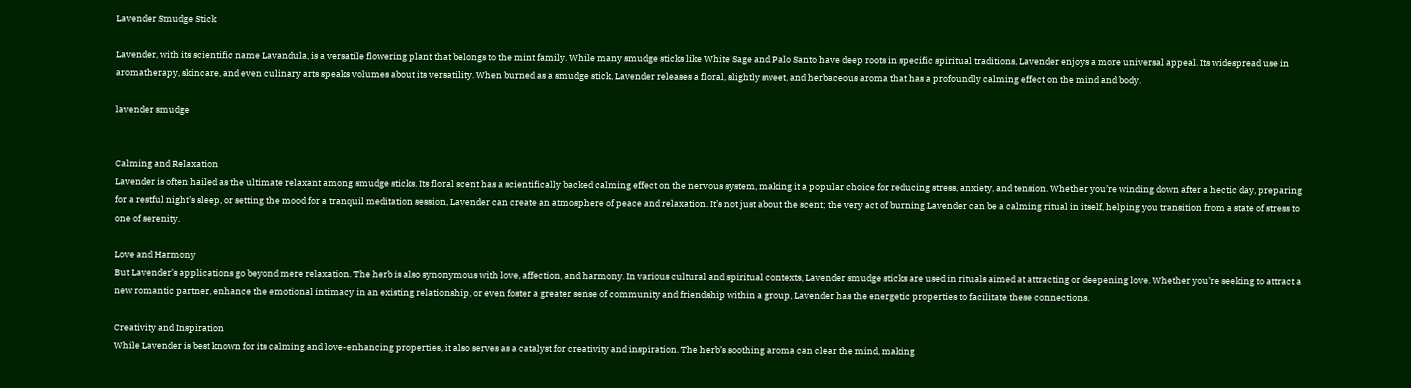Lavender Smudge Stick

Lavender, with its scientific name Lavandula, is a versatile flowering plant that belongs to the mint family. While many smudge sticks like White Sage and Palo Santo have deep roots in specific spiritual traditions, Lavender enjoys a more universal appeal. Its widespread use in aromatherapy, skincare, and even culinary arts speaks volumes about its versatility. When burned as a smudge stick, Lavender releases a floral, slightly sweet, and herbaceous aroma that has a profoundly calming effect on the mind and body.

lavender smudge


Calming and Relaxation
Lavender is often hailed as the ultimate relaxant among smudge sticks. Its floral scent has a scientifically backed calming effect on the nervous system, making it a popular choice for reducing stress, anxiety, and tension. Whether you’re winding down after a hectic day, preparing for a restful night’s sleep, or setting the mood for a tranquil meditation session, Lavender can create an atmosphere of peace and relaxation. It’s not just about the scent; the very act of burning Lavender can be a calming ritual in itself, helping you transition from a state of stress to one of serenity.

Love and Harmony
But Lavender’s applications go beyond mere relaxation. The herb is also synonymous with love, affection, and harmony. In various cultural and spiritual contexts, Lavender smudge sticks are used in rituals aimed at attracting or deepening love. Whether you’re seeking to attract a new romantic partner, enhance the emotional intimacy in an existing relationship, or even foster a greater sense of community and friendship within a group, Lavender has the energetic properties to facilitate these connections.

Creativity and Inspiration
While Lavender is best known for its calming and love-enhancing properties, it also serves as a catalyst for creativity and inspiration. The herb’s soothing aroma can clear the mind, making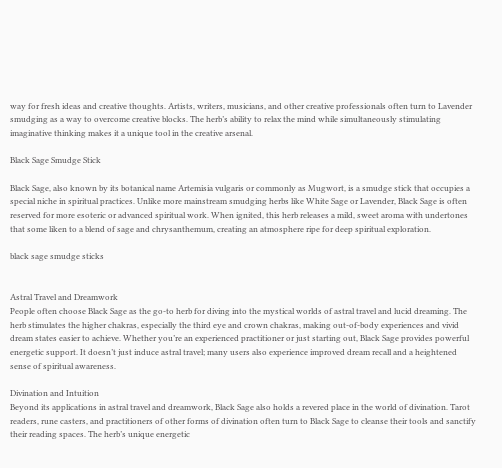way for fresh ideas and creative thoughts. Artists, writers, musicians, and other creative professionals often turn to Lavender smudging as a way to overcome creative blocks. The herb’s ability to relax the mind while simultaneously stimulating imaginative thinking makes it a unique tool in the creative arsenal.

Black Sage Smudge Stick

Black Sage, also known by its botanical name Artemisia vulgaris or commonly as Mugwort, is a smudge stick that occupies a special niche in spiritual practices. Unlike more mainstream smudging herbs like White Sage or Lavender, Black Sage is often reserved for more esoteric or advanced spiritual work. When ignited, this herb releases a mild, sweet aroma with undertones that some liken to a blend of sage and chrysanthemum, creating an atmosphere ripe for deep spiritual exploration.

black sage smudge sticks


Astral Travel and Dreamwork
People often choose Black Sage as the go-to herb for diving into the mystical worlds of astral travel and lucid dreaming. The herb stimulates the higher chakras, especially the third eye and crown chakras, making out-of-body experiences and vivid dream states easier to achieve. Whether you’re an experienced practitioner or just starting out, Black Sage provides powerful energetic support. It doesn’t just induce astral travel; many users also experience improved dream recall and a heightened sense of spiritual awareness.

Divination and Intuition
Beyond its applications in astral travel and dreamwork, Black Sage also holds a revered place in the world of divination. Tarot readers, rune casters, and practitioners of other forms of divination often turn to Black Sage to cleanse their tools and sanctify their reading spaces. The herb’s unique energetic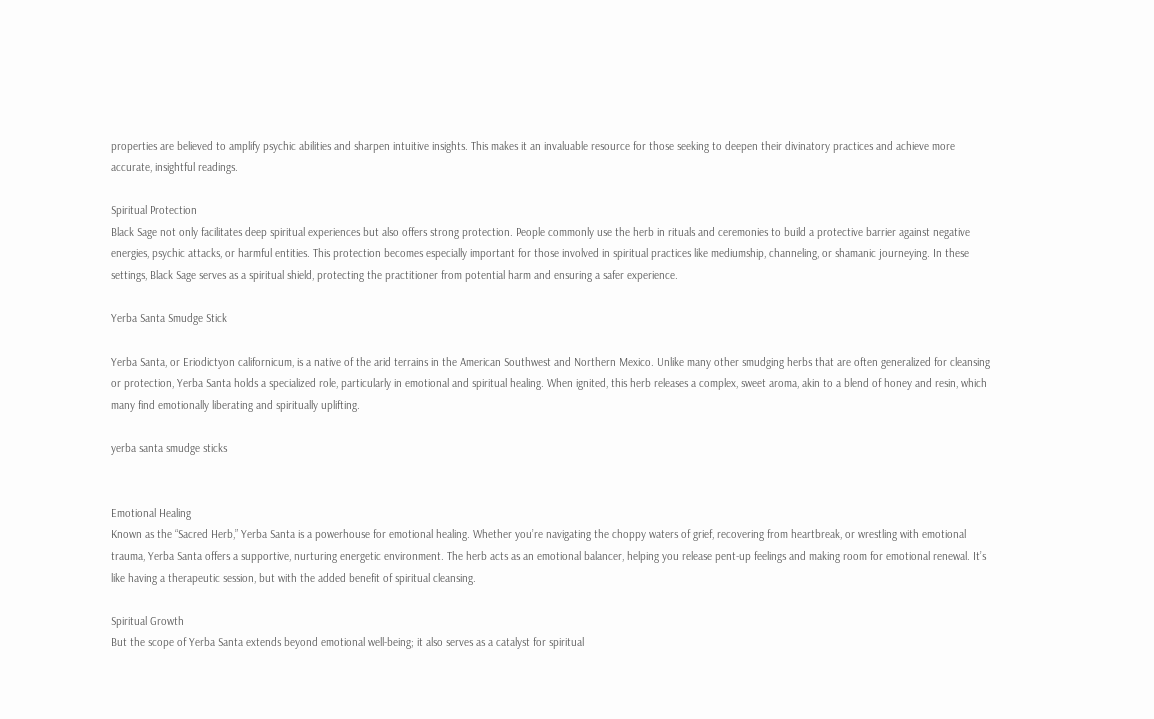properties are believed to amplify psychic abilities and sharpen intuitive insights. This makes it an invaluable resource for those seeking to deepen their divinatory practices and achieve more accurate, insightful readings.

Spiritual Protection
Black Sage not only facilitates deep spiritual experiences but also offers strong protection. People commonly use the herb in rituals and ceremonies to build a protective barrier against negative energies, psychic attacks, or harmful entities. This protection becomes especially important for those involved in spiritual practices like mediumship, channeling, or shamanic journeying. In these settings, Black Sage serves as a spiritual shield, protecting the practitioner from potential harm and ensuring a safer experience.

Yerba Santa Smudge Stick

Yerba Santa, or Eriodictyon californicum, is a native of the arid terrains in the American Southwest and Northern Mexico. Unlike many other smudging herbs that are often generalized for cleansing or protection, Yerba Santa holds a specialized role, particularly in emotional and spiritual healing. When ignited, this herb releases a complex, sweet aroma, akin to a blend of honey and resin, which many find emotionally liberating and spiritually uplifting.

yerba santa smudge sticks


Emotional Healing
Known as the “Sacred Herb,” Yerba Santa is a powerhouse for emotional healing. Whether you’re navigating the choppy waters of grief, recovering from heartbreak, or wrestling with emotional trauma, Yerba Santa offers a supportive, nurturing energetic environment. The herb acts as an emotional balancer, helping you release pent-up feelings and making room for emotional renewal. It’s like having a therapeutic session, but with the added benefit of spiritual cleansing.

Spiritual Growth
But the scope of Yerba Santa extends beyond emotional well-being; it also serves as a catalyst for spiritual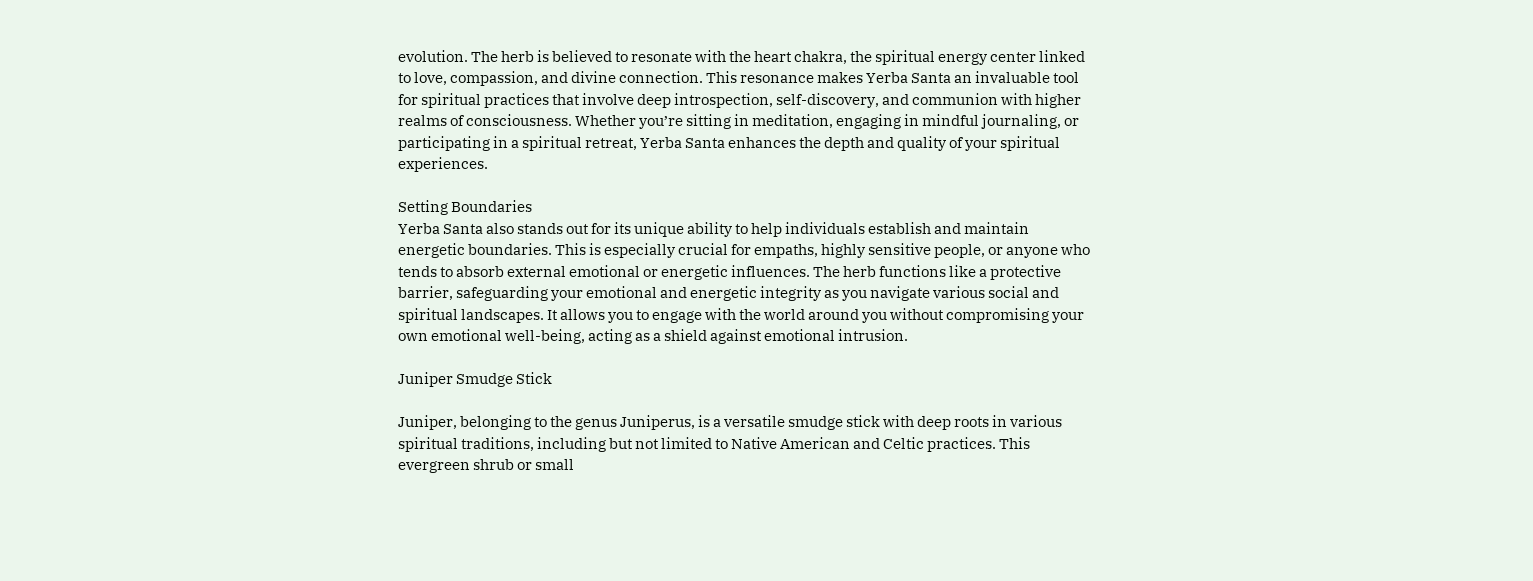evolution. The herb is believed to resonate with the heart chakra, the spiritual energy center linked to love, compassion, and divine connection. This resonance makes Yerba Santa an invaluable tool for spiritual practices that involve deep introspection, self-discovery, and communion with higher realms of consciousness. Whether you’re sitting in meditation, engaging in mindful journaling, or participating in a spiritual retreat, Yerba Santa enhances the depth and quality of your spiritual experiences.

Setting Boundaries
Yerba Santa also stands out for its unique ability to help individuals establish and maintain energetic boundaries. This is especially crucial for empaths, highly sensitive people, or anyone who tends to absorb external emotional or energetic influences. The herb functions like a protective barrier, safeguarding your emotional and energetic integrity as you navigate various social and spiritual landscapes. It allows you to engage with the world around you without compromising your own emotional well-being, acting as a shield against emotional intrusion.

Juniper Smudge Stick

Juniper, belonging to the genus Juniperus, is a versatile smudge stick with deep roots in various spiritual traditions, including but not limited to Native American and Celtic practices. This evergreen shrub or small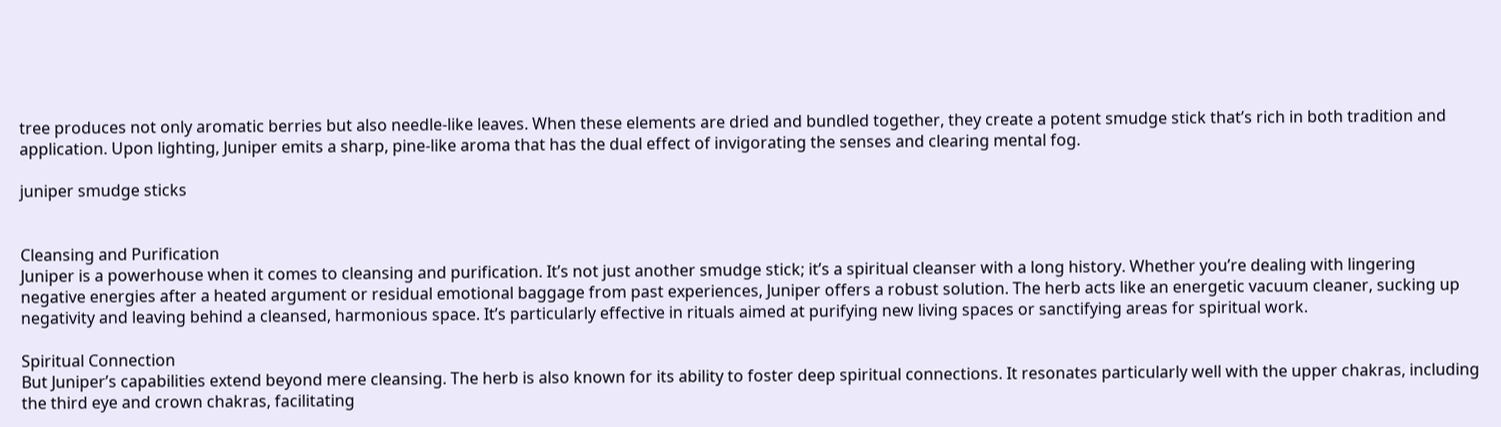tree produces not only aromatic berries but also needle-like leaves. When these elements are dried and bundled together, they create a potent smudge stick that’s rich in both tradition and application. Upon lighting, Juniper emits a sharp, pine-like aroma that has the dual effect of invigorating the senses and clearing mental fog.

juniper smudge sticks


Cleansing and Purification
Juniper is a powerhouse when it comes to cleansing and purification. It’s not just another smudge stick; it’s a spiritual cleanser with a long history. Whether you’re dealing with lingering negative energies after a heated argument or residual emotional baggage from past experiences, Juniper offers a robust solution. The herb acts like an energetic vacuum cleaner, sucking up negativity and leaving behind a cleansed, harmonious space. It’s particularly effective in rituals aimed at purifying new living spaces or sanctifying areas for spiritual work.

Spiritual Connection
But Juniper’s capabilities extend beyond mere cleansing. The herb is also known for its ability to foster deep spiritual connections. It resonates particularly well with the upper chakras, including the third eye and crown chakras, facilitating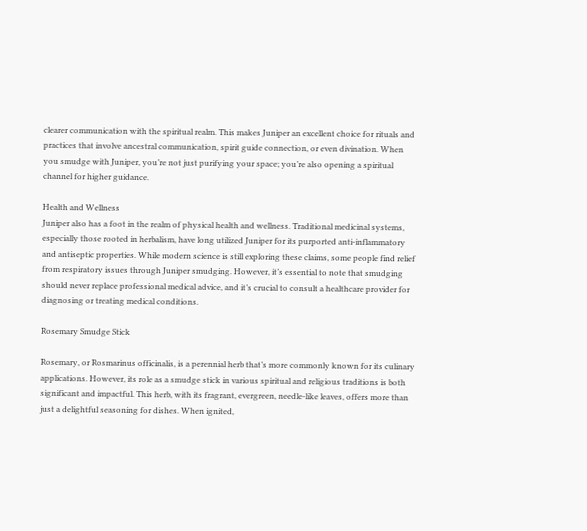clearer communication with the spiritual realm. This makes Juniper an excellent choice for rituals and practices that involve ancestral communication, spirit guide connection, or even divination. When you smudge with Juniper, you’re not just purifying your space; you’re also opening a spiritual channel for higher guidance.

Health and Wellness
Juniper also has a foot in the realm of physical health and wellness. Traditional medicinal systems, especially those rooted in herbalism, have long utilized Juniper for its purported anti-inflammatory and antiseptic properties. While modern science is still exploring these claims, some people find relief from respiratory issues through Juniper smudging. However, it’s essential to note that smudging should never replace professional medical advice, and it’s crucial to consult a healthcare provider for diagnosing or treating medical conditions.

Rosemary Smudge Stick

Rosemary, or Rosmarinus officinalis, is a perennial herb that’s more commonly known for its culinary applications. However, its role as a smudge stick in various spiritual and religious traditions is both significant and impactful. This herb, with its fragrant, evergreen, needle-like leaves, offers more than just a delightful seasoning for dishes. When ignited,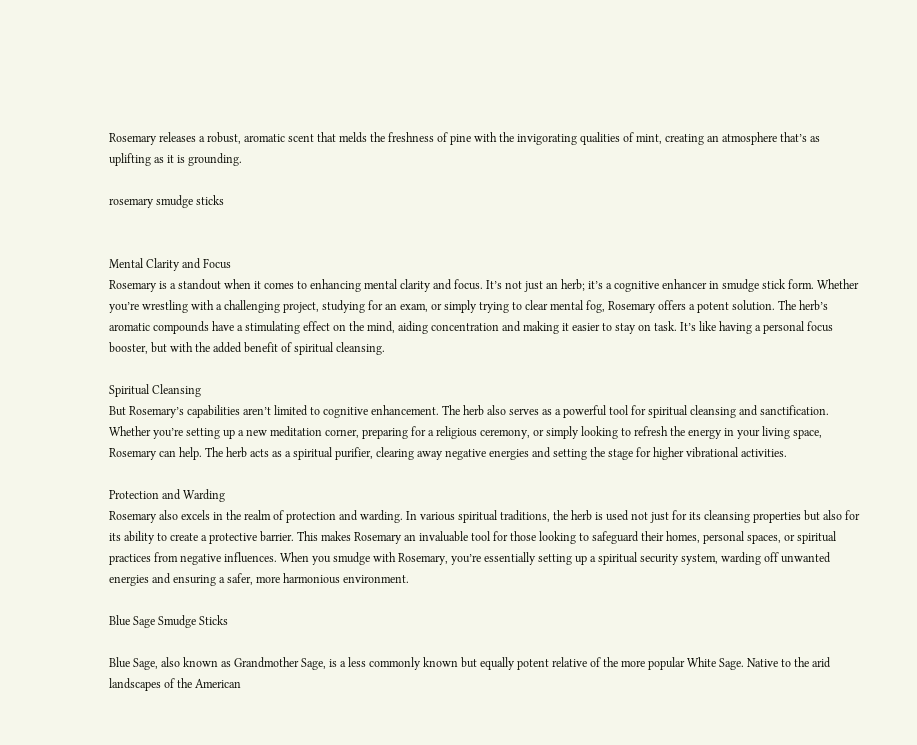Rosemary releases a robust, aromatic scent that melds the freshness of pine with the invigorating qualities of mint, creating an atmosphere that’s as uplifting as it is grounding.

rosemary smudge sticks


Mental Clarity and Focus
Rosemary is a standout when it comes to enhancing mental clarity and focus. It’s not just an herb; it’s a cognitive enhancer in smudge stick form. Whether you’re wrestling with a challenging project, studying for an exam, or simply trying to clear mental fog, Rosemary offers a potent solution. The herb’s aromatic compounds have a stimulating effect on the mind, aiding concentration and making it easier to stay on task. It’s like having a personal focus booster, but with the added benefit of spiritual cleansing.

Spiritual Cleansing
But Rosemary’s capabilities aren’t limited to cognitive enhancement. The herb also serves as a powerful tool for spiritual cleansing and sanctification. Whether you’re setting up a new meditation corner, preparing for a religious ceremony, or simply looking to refresh the energy in your living space, Rosemary can help. The herb acts as a spiritual purifier, clearing away negative energies and setting the stage for higher vibrational activities.

Protection and Warding
Rosemary also excels in the realm of protection and warding. In various spiritual traditions, the herb is used not just for its cleansing properties but also for its ability to create a protective barrier. This makes Rosemary an invaluable tool for those looking to safeguard their homes, personal spaces, or spiritual practices from negative influences. When you smudge with Rosemary, you’re essentially setting up a spiritual security system, warding off unwanted energies and ensuring a safer, more harmonious environment.

Blue Sage Smudge Sticks

Blue Sage, also known as Grandmother Sage, is a less commonly known but equally potent relative of the more popular White Sage. Native to the arid landscapes of the American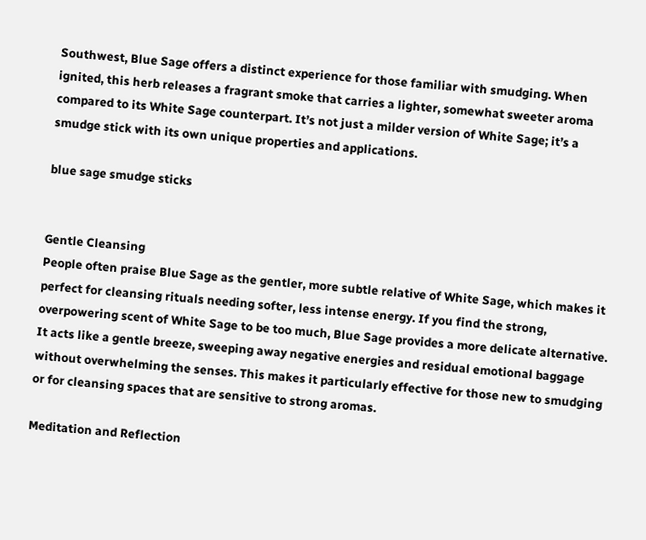Southwest, Blue Sage offers a distinct experience for those familiar with smudging. When ignited, this herb releases a fragrant smoke that carries a lighter, somewhat sweeter aroma compared to its White Sage counterpart. It’s not just a milder version of White Sage; it’s a smudge stick with its own unique properties and applications.

blue sage smudge sticks


Gentle Cleansing
People often praise Blue Sage as the gentler, more subtle relative of White Sage, which makes it perfect for cleansing rituals needing softer, less intense energy. If you find the strong, overpowering scent of White Sage to be too much, Blue Sage provides a more delicate alternative. It acts like a gentle breeze, sweeping away negative energies and residual emotional baggage without overwhelming the senses. This makes it particularly effective for those new to smudging or for cleansing spaces that are sensitive to strong aromas.

Meditation and Reflection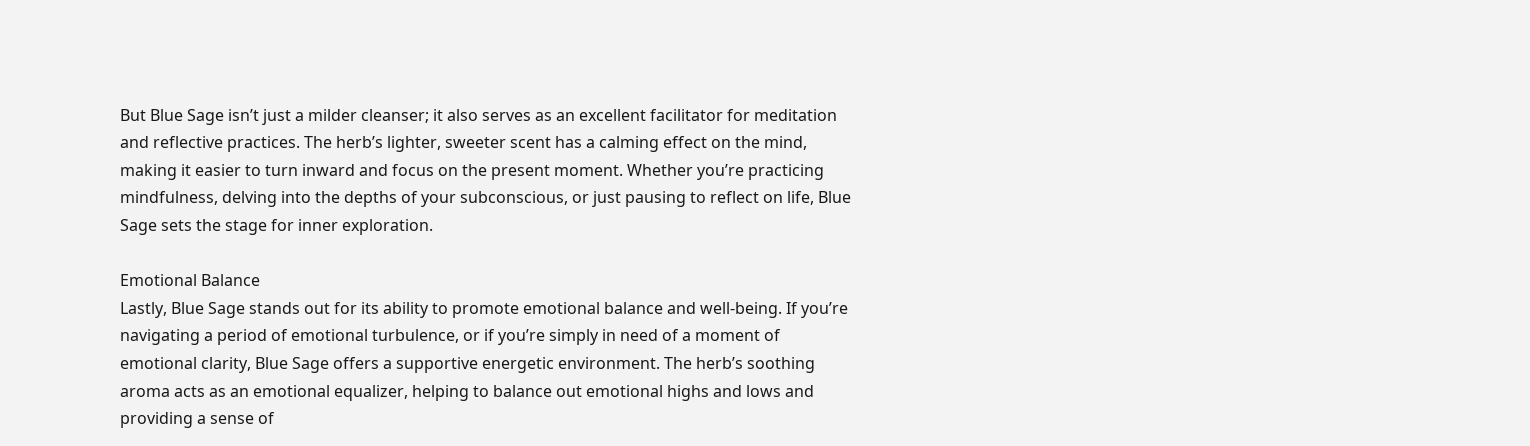But Blue Sage isn’t just a milder cleanser; it also serves as an excellent facilitator for meditation and reflective practices. The herb’s lighter, sweeter scent has a calming effect on the mind, making it easier to turn inward and focus on the present moment. Whether you’re practicing mindfulness, delving into the depths of your subconscious, or just pausing to reflect on life, Blue Sage sets the stage for inner exploration.

Emotional Balance
Lastly, Blue Sage stands out for its ability to promote emotional balance and well-being. If you’re navigating a period of emotional turbulence, or if you’re simply in need of a moment of emotional clarity, Blue Sage offers a supportive energetic environment. The herb’s soothing aroma acts as an emotional equalizer, helping to balance out emotional highs and lows and providing a sense of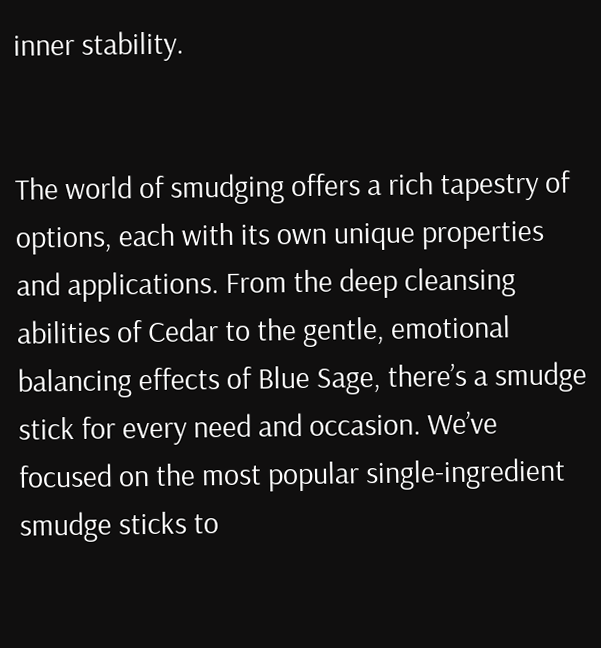inner stability.


The world of smudging offers a rich tapestry of options, each with its own unique properties and applications. From the deep cleansing abilities of Cedar to the gentle, emotional balancing effects of Blue Sage, there’s a smudge stick for every need and occasion. We’ve focused on the most popular single-ingredient smudge sticks to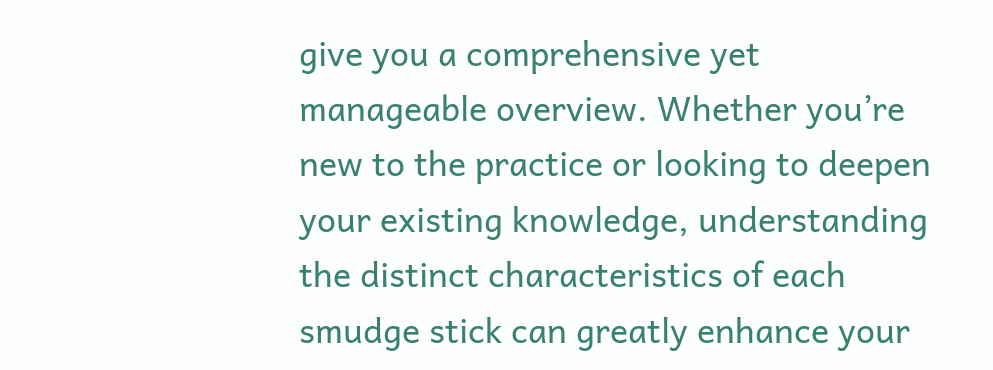give you a comprehensive yet manageable overview. Whether you’re new to the practice or looking to deepen your existing knowledge, understanding the distinct characteristics of each smudge stick can greatly enhance your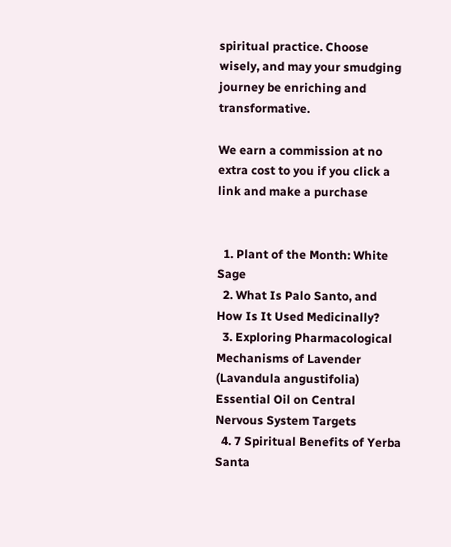spiritual practice. Choose wisely, and may your smudging journey be enriching and transformative.

We earn a commission at no extra cost to you if you click a link and make a purchase


  1. Plant of the Month: White Sage
  2. What Is Palo Santo, and How Is It Used Medicinally?
  3. Exploring Pharmacological Mechanisms of Lavender (Lavandula angustifolia) Essential Oil on Central Nervous System Targets
  4. 7 Spiritual Benefits of Yerba Santa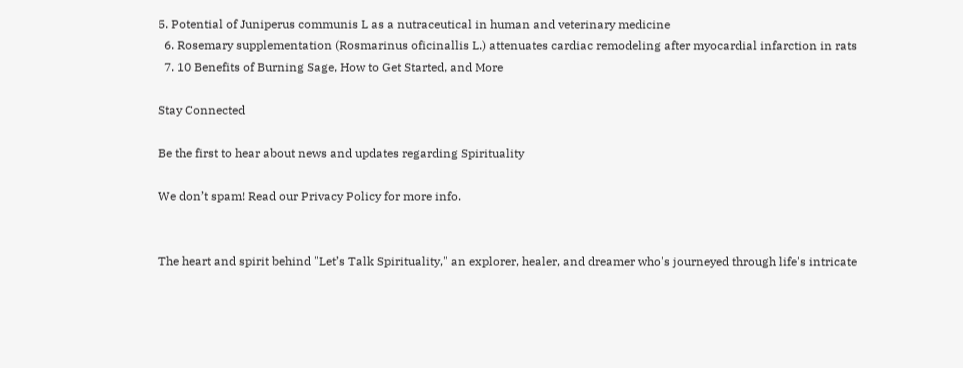5. Potential of Juniperus communis L as a nutraceutical in human and veterinary medicine
  6. Rosemary supplementation (Rosmarinus oficinallis L.) attenuates cardiac remodeling after myocardial infarction in rats
  7. 10 Benefits of Burning Sage, How to Get Started, and More

Stay Connected

Be the first to hear about news and updates regarding Spirituality

We don’t spam! Read our Privacy Policy for more info.


The heart and spirit behind "Let’s Talk Spirituality," an explorer, healer, and dreamer who's journeyed through life's intricate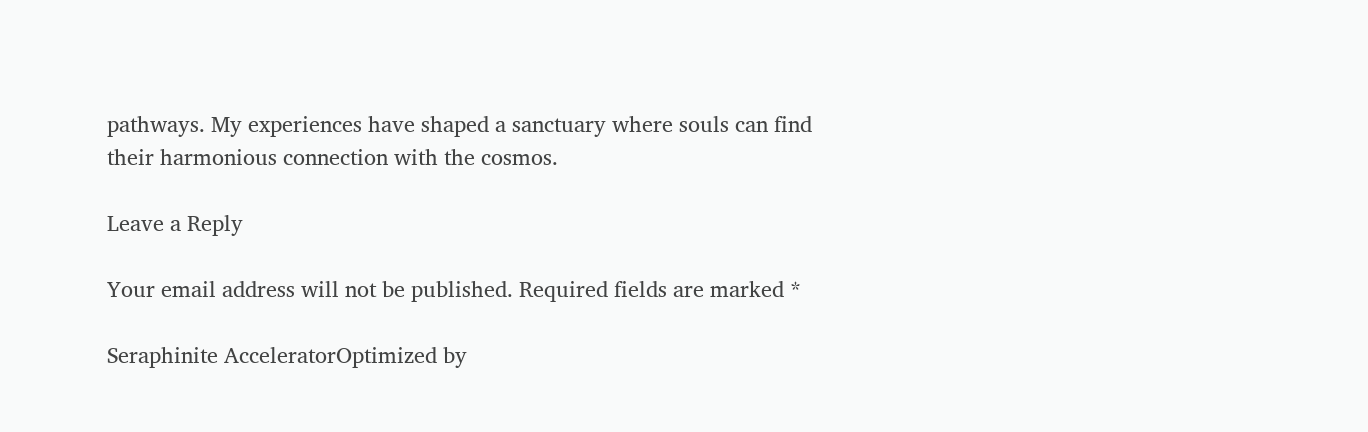pathways. My experiences have shaped a sanctuary where souls can find their harmonious connection with the cosmos.

Leave a Reply

Your email address will not be published. Required fields are marked *

Seraphinite AcceleratorOptimized by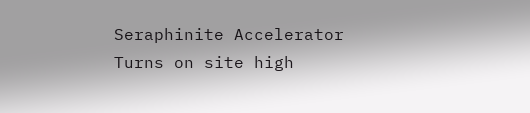Seraphinite Accelerator
Turns on site high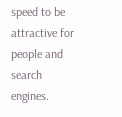speed to be attractive for people and search engines.